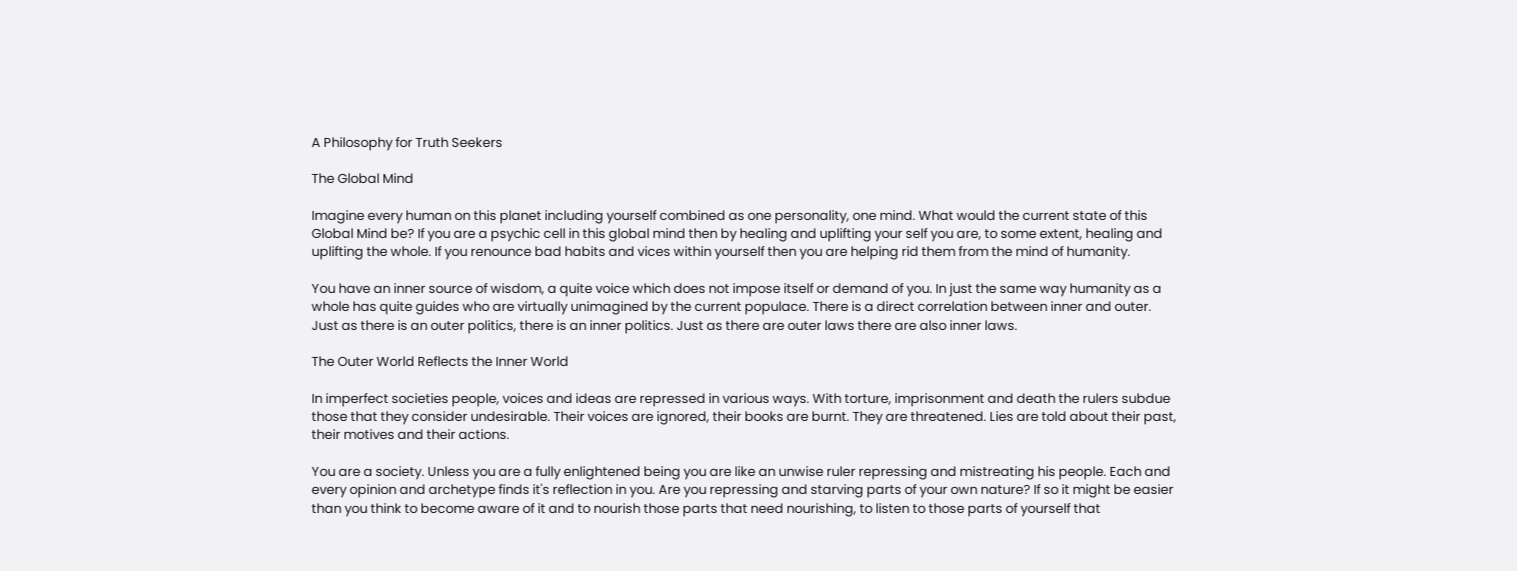A Philosophy for Truth Seekers

The Global Mind

Imagine every human on this planet including yourself combined as one personality, one mind. What would the current state of this Global Mind be? If you are a psychic cell in this global mind then by healing and uplifting your self you are, to some extent, healing and uplifting the whole. If you renounce bad habits and vices within yourself then you are helping rid them from the mind of humanity.

You have an inner source of wisdom, a quite voice which does not impose itself or demand of you. In just the same way humanity as a whole has quite guides who are virtually unimagined by the current populace. There is a direct correlation between inner and outer. Just as there is an outer politics, there is an inner politics. Just as there are outer laws there are also inner laws.

The Outer World Reflects the Inner World

In imperfect societies people, voices and ideas are repressed in various ways. With torture, imprisonment and death the rulers subdue those that they consider undesirable. Their voices are ignored, their books are burnt. They are threatened. Lies are told about their past, their motives and their actions.

You are a society. Unless you are a fully enlightened being you are like an unwise ruler repressing and mistreating his people. Each and every opinion and archetype finds it's reflection in you. Are you repressing and starving parts of your own nature? If so it might be easier than you think to become aware of it and to nourish those parts that need nourishing, to listen to those parts of yourself that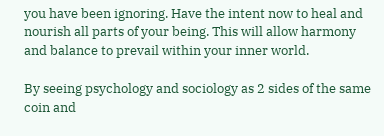you have been ignoring. Have the intent now to heal and nourish all parts of your being. This will allow harmony and balance to prevail within your inner world.

By seeing psychology and sociology as 2 sides of the same coin and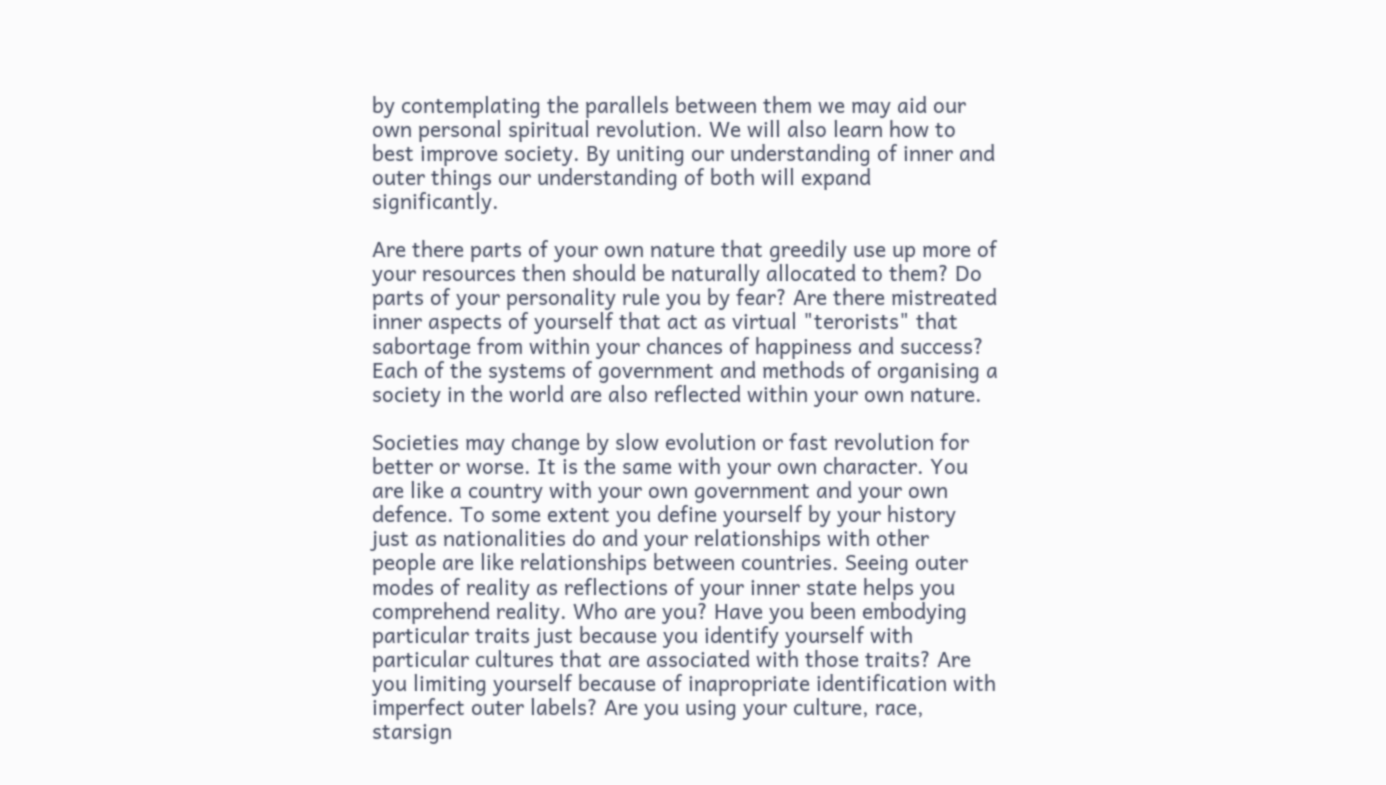by contemplating the parallels between them we may aid our own personal spiritual revolution. We will also learn how to best improve society. By uniting our understanding of inner and outer things our understanding of both will expand significantly.

Are there parts of your own nature that greedily use up more of your resources then should be naturally allocated to them? Do parts of your personality rule you by fear? Are there mistreated inner aspects of yourself that act as virtual "terorists" that sabortage from within your chances of happiness and success? Each of the systems of government and methods of organising a society in the world are also reflected within your own nature.

Societies may change by slow evolution or fast revolution for better or worse. It is the same with your own character. You are like a country with your own government and your own defence. To some extent you define yourself by your history just as nationalities do and your relationships with other people are like relationships between countries. Seeing outer modes of reality as reflections of your inner state helps you comprehend reality. Who are you? Have you been embodying particular traits just because you identify yourself with particular cultures that are associated with those traits? Are you limiting yourself because of inapropriate identification with imperfect outer labels? Are you using your culture, race, starsign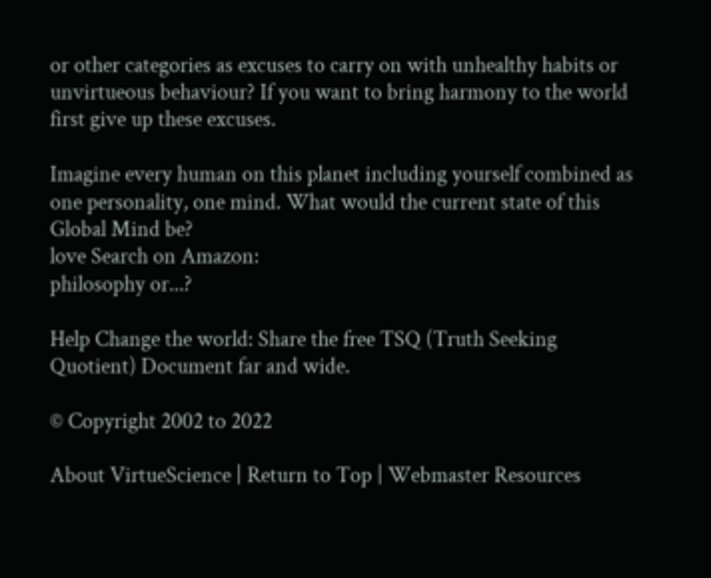or other categories as excuses to carry on with unhealthy habits or unvirtueous behaviour? If you want to bring harmony to the world first give up these excuses.

Imagine every human on this planet including yourself combined as one personality, one mind. What would the current state of this Global Mind be?
love Search on Amazon:
philosophy or...?

Help Change the world: Share the free TSQ (Truth Seeking Quotient) Document far and wide.

© Copyright 2002 to 2022

About VirtueScience | Return to Top | Webmaster Resources